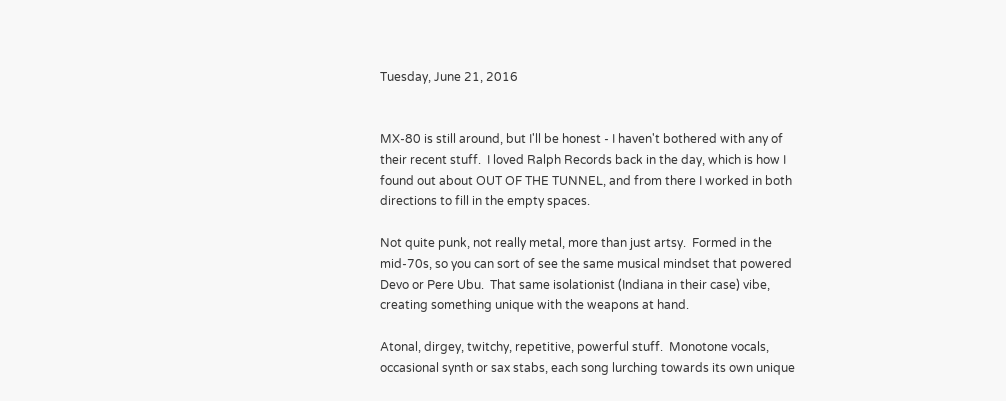Tuesday, June 21, 2016


MX-80 is still around, but I'll be honest - I haven't bothered with any of their recent stuff.  I loved Ralph Records back in the day, which is how I found out about OUT OF THE TUNNEL, and from there I worked in both directions to fill in the empty spaces.

Not quite punk, not really metal, more than just artsy.  Formed in the mid-70s, so you can sort of see the same musical mindset that powered Devo or Pere Ubu.  That same isolationist (Indiana in their case) vibe, creating something unique with the weapons at hand.

Atonal, dirgey, twitchy, repetitive, powerful stuff.  Monotone vocals, occasional synth or sax stabs, each song lurching towards its own unique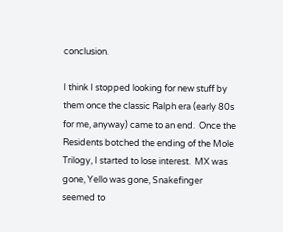conclusion.

I think I stopped looking for new stuff by them once the classic Ralph era (early 80s for me, anyway) came to an end.  Once the Residents botched the ending of the Mole Trilogy, I started to lose interest.  MX was gone, Yello was gone, Snakefinger seemed to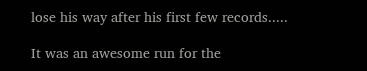lose his way after his first few records.....

It was an awesome run for the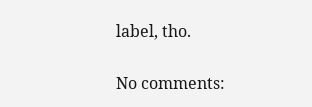label, tho.

No comments: